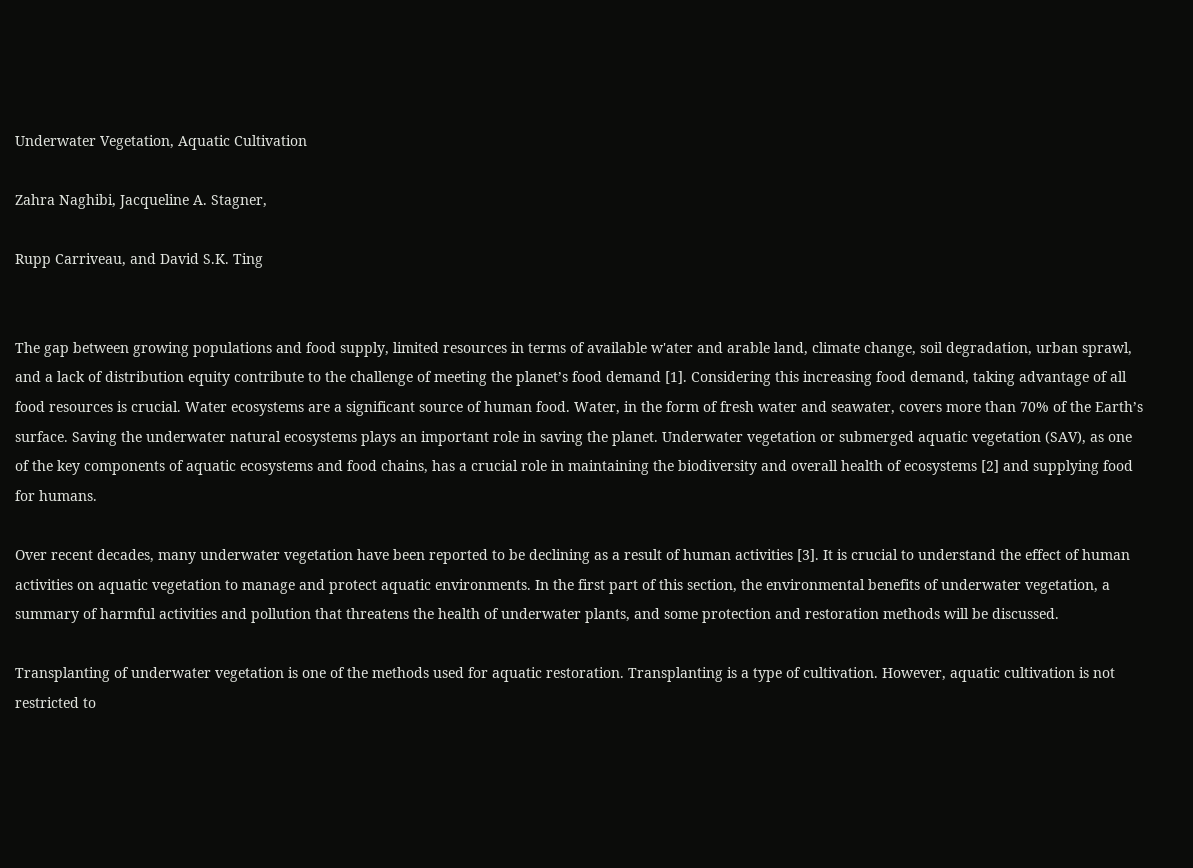Underwater Vegetation, Aquatic Cultivation

Zahra Naghibi, Jacqueline A. Stagner,

Rupp Carriveau, and David S.K. Ting


The gap between growing populations and food supply, limited resources in terms of available w'ater and arable land, climate change, soil degradation, urban sprawl, and a lack of distribution equity contribute to the challenge of meeting the planet’s food demand [1]. Considering this increasing food demand, taking advantage of all food resources is crucial. Water ecosystems are a significant source of human food. Water, in the form of fresh water and seawater, covers more than 70% of the Earth’s surface. Saving the underwater natural ecosystems plays an important role in saving the planet. Underwater vegetation or submerged aquatic vegetation (SAV), as one of the key components of aquatic ecosystems and food chains, has a crucial role in maintaining the biodiversity and overall health of ecosystems [2] and supplying food for humans.

Over recent decades, many underwater vegetation have been reported to be declining as a result of human activities [3]. It is crucial to understand the effect of human activities on aquatic vegetation to manage and protect aquatic environments. In the first part of this section, the environmental benefits of underwater vegetation, a summary of harmful activities and pollution that threatens the health of underwater plants, and some protection and restoration methods will be discussed.

Transplanting of underwater vegetation is one of the methods used for aquatic restoration. Transplanting is a type of cultivation. However, aquatic cultivation is not restricted to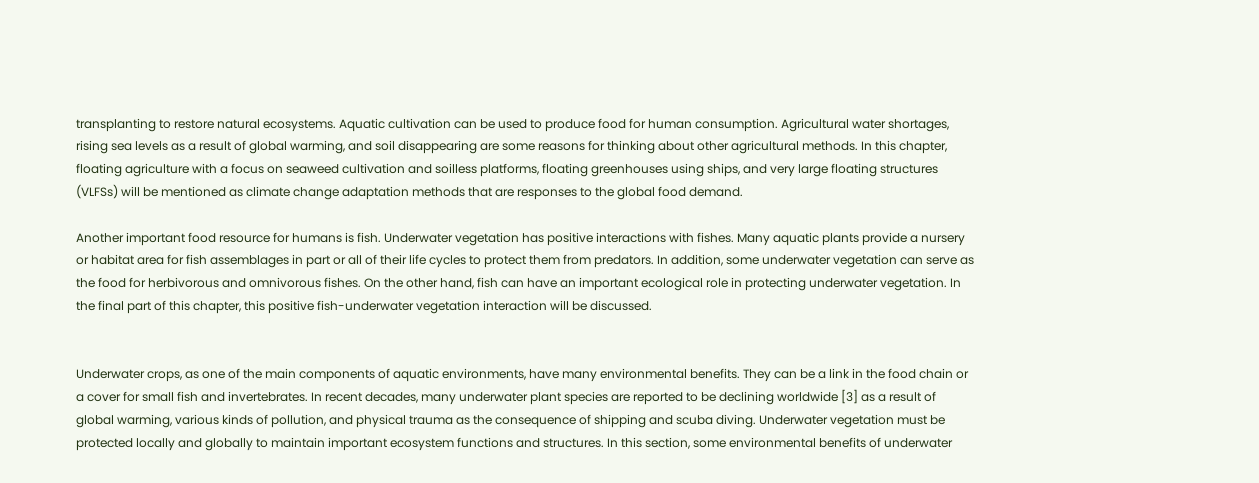transplanting to restore natural ecosystems. Aquatic cultivation can be used to produce food for human consumption. Agricultural water shortages, rising sea levels as a result of global warming, and soil disappearing are some reasons for thinking about other agricultural methods. In this chapter, floating agriculture with a focus on seaweed cultivation and soilless platforms, floating greenhouses using ships, and very large floating structures (VLFSs) will be mentioned as climate change adaptation methods that are responses to the global food demand.

Another important food resource for humans is fish. Underwater vegetation has positive interactions with fishes. Many aquatic plants provide a nursery or habitat area for fish assemblages in part or all of their life cycles to protect them from predators. In addition, some underwater vegetation can serve as the food for herbivorous and omnivorous fishes. On the other hand, fish can have an important ecological role in protecting underwater vegetation. In the final part of this chapter, this positive fish-underwater vegetation interaction will be discussed.


Underwater crops, as one of the main components of aquatic environments, have many environmental benefits. They can be a link in the food chain or a cover for small fish and invertebrates. In recent decades, many underwater plant species are reported to be declining worldwide [3] as a result of global warming, various kinds of pollution, and physical trauma as the consequence of shipping and scuba diving. Underwater vegetation must be protected locally and globally to maintain important ecosystem functions and structures. In this section, some environmental benefits of underwater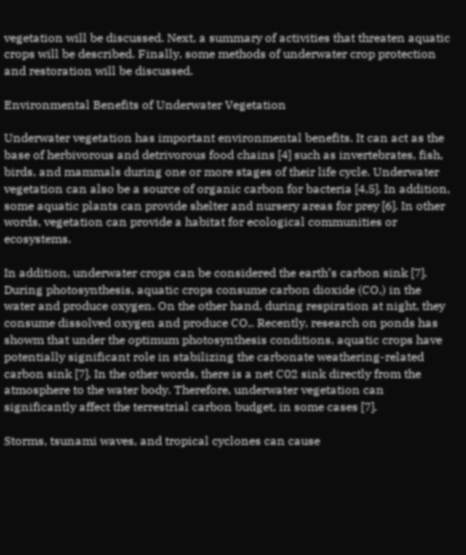vegetation will be discussed. Next, a summary of activities that threaten aquatic crops will be described. Finally, some methods of underwater crop protection and restoration will be discussed.

Environmental Benefits of Underwater Vegetation

Underwater vegetation has important environmental benefits. It can act as the base of herbivorous and detrivorous food chains [4] such as invertebrates, fish, birds, and mammals during one or more stages of their life cycle. Underwater vegetation can also be a source of organic carbon for bacteria [4,5]. In addition, some aquatic plants can provide shelter and nursery areas for prey [6]. In other words, vegetation can provide a habitat for ecological communities or ecosystems.

In addition, underwater crops can be considered the earth’s carbon sink [7]. During photosynthesis, aquatic crops consume carbon dioxide (CO,) in the water and produce oxygen. On the other hand, during respiration at night, they consume dissolved oxygen and produce CO,. Recently, research on ponds has showm that under the optimum photosynthesis conditions, aquatic crops have potentially significant role in stabilizing the carbonate weathering-related carbon sink [7]. In the other words, there is a net C02 sink directly from the atmosphere to the water body. Therefore, underwater vegetation can significantly affect the terrestrial carbon budget, in some cases [7].

Storms, tsunami waves, and tropical cyclones can cause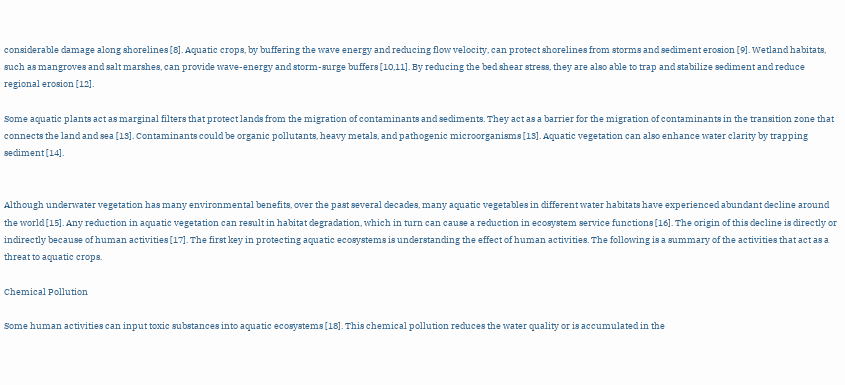considerable damage along shorelines [8]. Aquatic crops, by buffering the wave energy and reducing flow velocity, can protect shorelines from storms and sediment erosion [9]. Wetland habitats, such as mangroves and salt marshes, can provide wave-energy and storm-surge buffers [10,11]. By reducing the bed shear stress, they are also able to trap and stabilize sediment and reduce regional erosion [12].

Some aquatic plants act as marginal filters that protect lands from the migration of contaminants and sediments. They act as a barrier for the migration of contaminants in the transition zone that connects the land and sea [13]. Contaminants could be organic pollutants, heavy metals, and pathogenic microorganisms [13]. Aquatic vegetation can also enhance water clarity by trapping sediment [14].


Although underwater vegetation has many environmental benefits, over the past several decades, many aquatic vegetables in different water habitats have experienced abundant decline around the world [15]. Any reduction in aquatic vegetation can result in habitat degradation, which in turn can cause a reduction in ecosystem service functions [16]. The origin of this decline is directly or indirectly because of human activities [17]. The first key in protecting aquatic ecosystems is understanding the effect of human activities. The following is a summary of the activities that act as a threat to aquatic crops.

Chemical Pollution

Some human activities can input toxic substances into aquatic ecosystems [18]. This chemical pollution reduces the water quality or is accumulated in the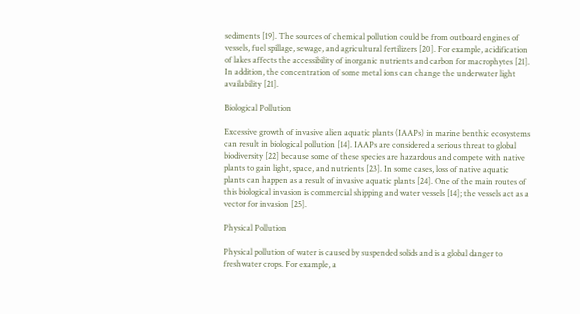sediments [19]. The sources of chemical pollution could be from outboard engines of vessels, fuel spillage, sewage, and agricultural fertilizers [20]. For example, acidification of lakes affects the accessibility of inorganic nutrients and carbon for macrophytes [21]. In addition, the concentration of some metal ions can change the underwater light availability [21].

Biological Pollution

Excessive growth of invasive alien aquatic plants (IAAPs) in marine benthic ecosystems can result in biological pollution [14]. IAAPs are considered a serious threat to global biodiversity [22] because some of these species are hazardous and compete with native plants to gain light, space, and nutrients [23]. In some cases, loss of native aquatic plants can happen as a result of invasive aquatic plants [24]. One of the main routes of this biological invasion is commercial shipping and water vessels [14]; the vessels act as a vector for invasion [25].

Physical Pollution

Physical pollution of water is caused by suspended solids and is a global danger to freshwater crops. For example, a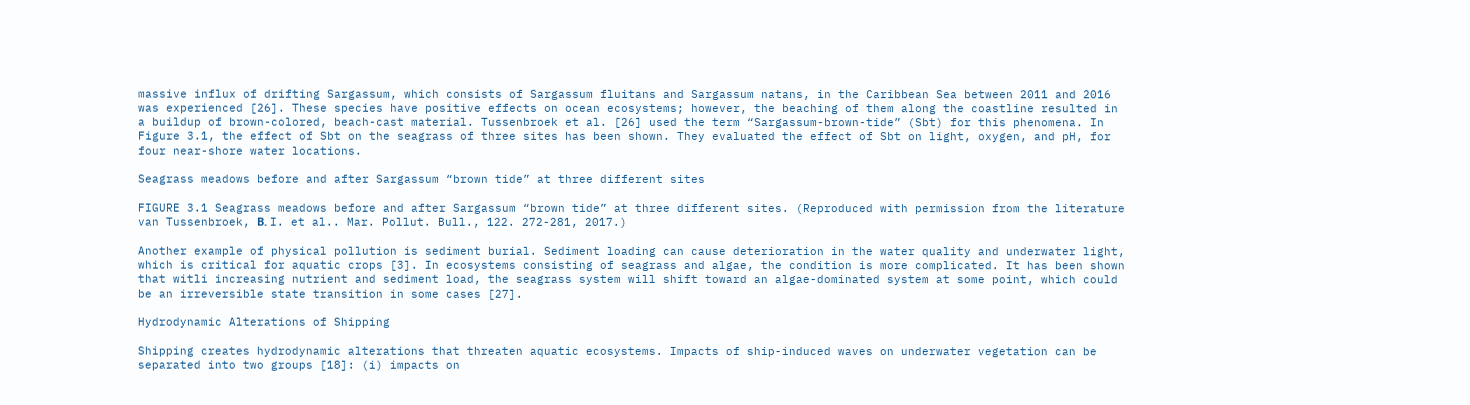massive influx of drifting Sargassum, which consists of Sargassum fluitans and Sargassum natans, in the Caribbean Sea between 2011 and 2016 was experienced [26]. These species have positive effects on ocean ecosystems; however, the beaching of them along the coastline resulted in a buildup of brown-colored, beach-cast material. Tussenbroek et al. [26] used the term “Sargassum-brown-tide” (Sbt) for this phenomena. In Figure 3.1, the effect of Sbt on the seagrass of three sites has been shown. They evaluated the effect of Sbt on light, oxygen, and pH, for four near-shore water locations.

Seagrass meadows before and after Sargassum “brown tide” at three different sites

FIGURE 3.1 Seagrass meadows before and after Sargassum “brown tide” at three different sites. (Reproduced with permission from the literature van Tussenbroek, В. I. et al.. Mar. Pollut. Bull., 122. 272-281, 2017.)

Another example of physical pollution is sediment burial. Sediment loading can cause deterioration in the water quality and underwater light, which is critical for aquatic crops [3]. In ecosystems consisting of seagrass and algae, the condition is more complicated. It has been shown that witli increasing nutrient and sediment load, the seagrass system will shift toward an algae-dominated system at some point, which could be an irreversible state transition in some cases [27].

Hydrodynamic Alterations of Shipping

Shipping creates hydrodynamic alterations that threaten aquatic ecosystems. Impacts of ship-induced waves on underwater vegetation can be separated into two groups [18]: (i) impacts on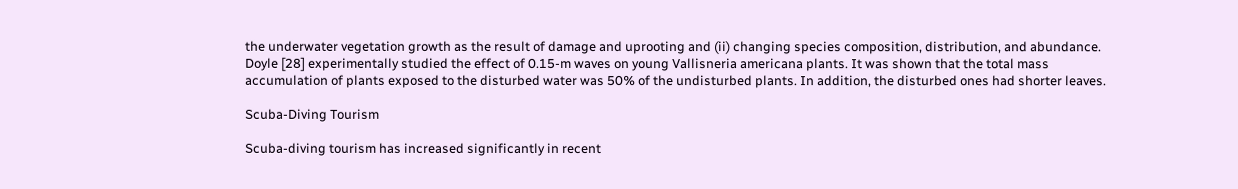the underwater vegetation growth as the result of damage and uprooting and (ii) changing species composition, distribution, and abundance. Doyle [28] experimentally studied the effect of 0.15-m waves on young Vallisneria americana plants. It was shown that the total mass accumulation of plants exposed to the disturbed water was 50% of the undisturbed plants. In addition, the disturbed ones had shorter leaves.

Scuba-Diving Tourism

Scuba-diving tourism has increased significantly in recent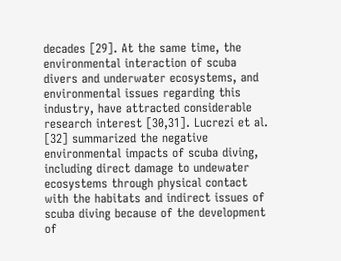decades [29]. At the same time, the environmental interaction of scuba divers and underwater ecosystems, and environmental issues regarding this industry, have attracted considerable research interest [30,31]. Lucrezi et al. [32] summarized the negative environmental impacts of scuba diving, including direct damage to undewater ecosystems through physical contact with the habitats and indirect issues of scuba diving because of the development of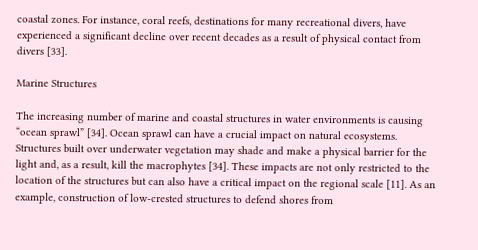coastal zones. For instance, coral reefs, destinations for many recreational divers, have experienced a significant decline over recent decades as a result of physical contact from divers [33].

Marine Structures

The increasing number of marine and coastal structures in water environments is causing “ocean sprawl” [34]. Ocean sprawl can have a crucial impact on natural ecosystems. Structures built over underwater vegetation may shade and make a physical barrier for the light and, as a result, kill the macrophytes [34]. These impacts are not only restricted to the location of the structures but can also have a critical impact on the regional scale [11]. As an example, construction of low-crested structures to defend shores from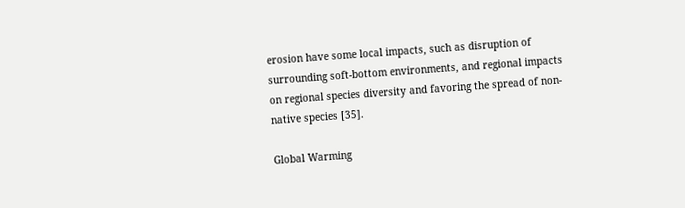erosion have some local impacts, such as disruption of surrounding soft-bottom environments, and regional impacts on regional species diversity and favoring the spread of non-native species [35].

Global Warming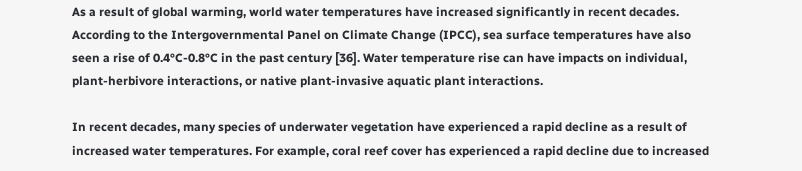As a result of global warming, world water temperatures have increased significantly in recent decades. According to the Intergovernmental Panel on Climate Change (IPCC), sea surface temperatures have also seen a rise of 0.4°C-0.8°C in the past century [36]. Water temperature rise can have impacts on individual, plant-herbivore interactions, or native plant-invasive aquatic plant interactions.

In recent decades, many species of underwater vegetation have experienced a rapid decline as a result of increased water temperatures. For example, coral reef cover has experienced a rapid decline due to increased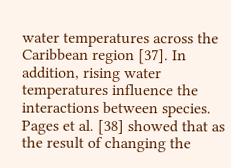water temperatures across the Caribbean region [37]. In addition, rising water temperatures influence the interactions between species. Pages et al. [38] showed that as the result of changing the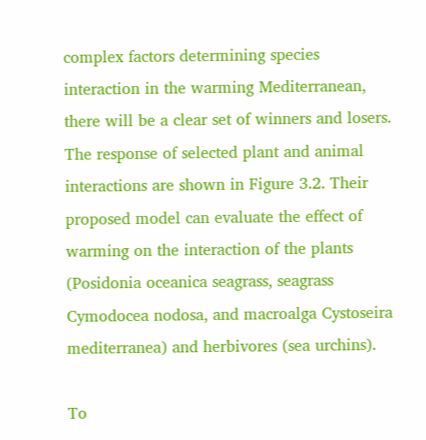complex factors determining species interaction in the warming Mediterranean, there will be a clear set of winners and losers. The response of selected plant and animal interactions are shown in Figure 3.2. Their proposed model can evaluate the effect of warming on the interaction of the plants (Posidonia oceanica seagrass, seagrass Cymodocea nodosa, and macroalga Cystoseira mediterranea) and herbivores (sea urchins).

To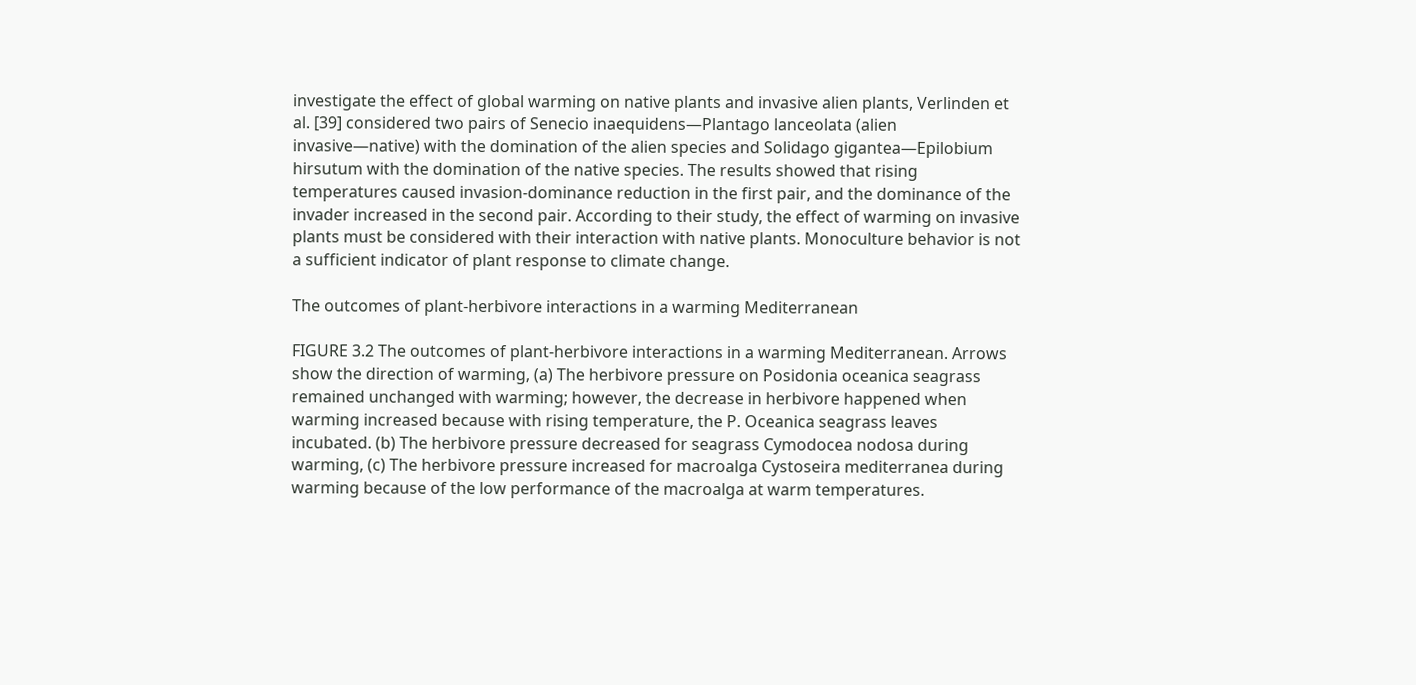investigate the effect of global warming on native plants and invasive alien plants, Verlinden et al. [39] considered two pairs of Senecio inaequidens—Plantago lanceolata (alien invasive—native) with the domination of the alien species and Solidago gigantea—Epilobium hirsutum with the domination of the native species. The results showed that rising temperatures caused invasion-dominance reduction in the first pair, and the dominance of the invader increased in the second pair. According to their study, the effect of warming on invasive plants must be considered with their interaction with native plants. Monoculture behavior is not a sufficient indicator of plant response to climate change.

The outcomes of plant-herbivore interactions in a warming Mediterranean

FIGURE 3.2 The outcomes of plant-herbivore interactions in a warming Mediterranean. Arrows show the direction of warming, (a) The herbivore pressure on Posidonia oceanica seagrass remained unchanged with warming; however, the decrease in herbivore happened when warming increased because with rising temperature, the P. Oceanica seagrass leaves incubated. (b) The herbivore pressure decreased for seagrass Cymodocea nodosa during warming, (c) The herbivore pressure increased for macroalga Cystoseira mediterranea during warming because of the low performance of the macroalga at warm temperatures.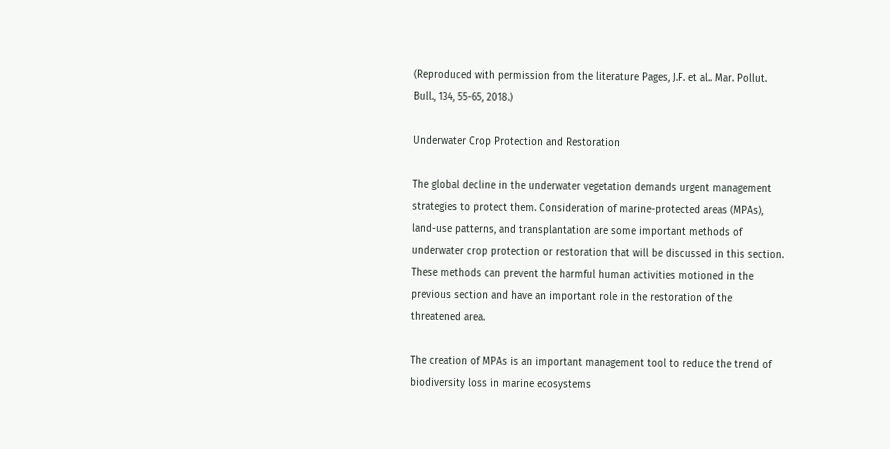(Reproduced with permission from the literature Pages, J.F. et al.. Mar. Pollut. Bull., 134, 55-65, 2018.)

Underwater Crop Protection and Restoration

The global decline in the underwater vegetation demands urgent management strategies to protect them. Consideration of marine-protected areas (MPAs), land-use patterns, and transplantation are some important methods of underwater crop protection or restoration that will be discussed in this section. These methods can prevent the harmful human activities motioned in the previous section and have an important role in the restoration of the threatened area.

The creation of MPAs is an important management tool to reduce the trend of biodiversity loss in marine ecosystems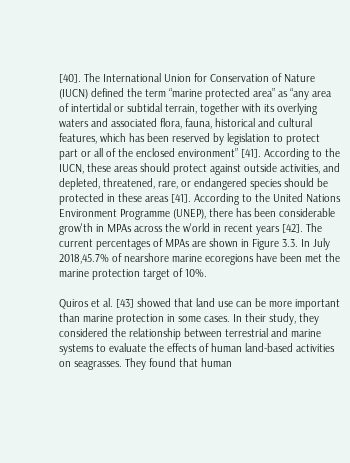[40]. The International Union for Conservation of Nature (IUCN) defined the term “marine protected area” as “any area of intertidal or subtidal terrain, together with its overlying waters and associated flora, fauna, historical and cultural features, which has been reserved by legislation to protect part or all of the enclosed environment” [41]. According to the IUCN, these areas should protect against outside activities, and depleted, threatened, rare, or endangered species should be protected in these areas [41]. According to the United Nations Environment Programme (UNEP), there has been considerable grow'th in MPAs across the w'orld in recent years [42]. The current percentages of MPAs are shown in Figure 3.3. In July 2018,45.7% of nearshore marine ecoregions have been met the marine protection target of 10%.

Quiros et al. [43] showed that land use can be more important than marine protection in some cases. In their study, they considered the relationship between terrestrial and marine systems to evaluate the effects of human land-based activities on seagrasses. They found that human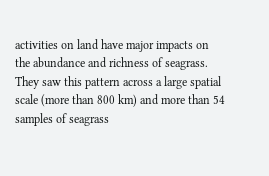activities on land have major impacts on the abundance and richness of seagrass. They saw this pattern across a large spatial scale (more than 800 km) and more than 54 samples of seagrass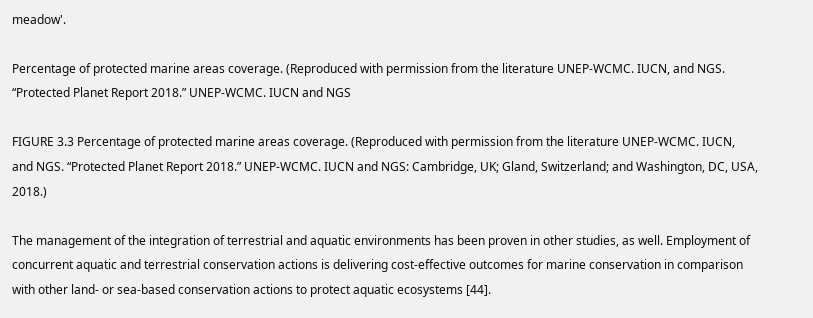meadow'.

Percentage of protected marine areas coverage. (Reproduced with permission from the literature UNEP-WCMC. IUCN, and NGS. “Protected Planet Report 2018.” UNEP-WCMC. IUCN and NGS

FIGURE 3.3 Percentage of protected marine areas coverage. (Reproduced with permission from the literature UNEP-WCMC. IUCN, and NGS. “Protected Planet Report 2018.” UNEP-WCMC. IUCN and NGS: Cambridge, UK; Gland, Switzerland; and Washington, DC, USA, 2018.)

The management of the integration of terrestrial and aquatic environments has been proven in other studies, as well. Employment of concurrent aquatic and terrestrial conservation actions is delivering cost-effective outcomes for marine conservation in comparison with other land- or sea-based conservation actions to protect aquatic ecosystems [44].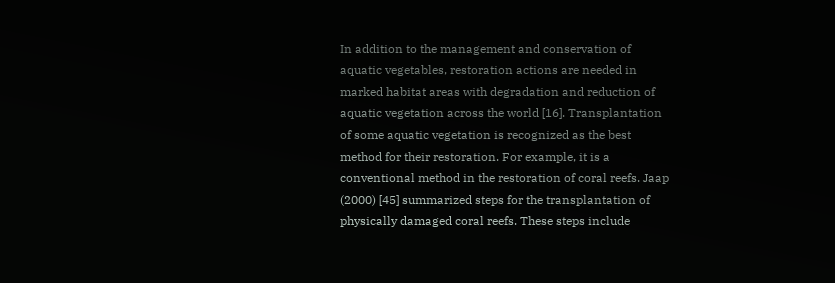In addition to the management and conservation of aquatic vegetables, restoration actions are needed in marked habitat areas with degradation and reduction of aquatic vegetation across the world [16]. Transplantation of some aquatic vegetation is recognized as the best method for their restoration. For example, it is a conventional method in the restoration of coral reefs. Jaap (2000) [45] summarized steps for the transplantation of physically damaged coral reefs. These steps include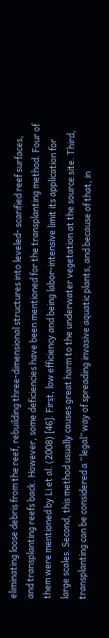eliminating loose debris from the reef, rebuilding three-dimensional structures into leveled- scarified reef surfaces, and transplanting reefs back. However, some deficiencies have been mentioned for the transplanting method. Four of them were mentioned by Li et al. (2008) [46]. First, low efficiency and being labor-intensive limit its application for large scales. Second, this method usually causes great harm to the underwater vegetation at the source site. Third, transplanting can be considered a “legal” way of spreading invasive aquatic plants, and because of that, in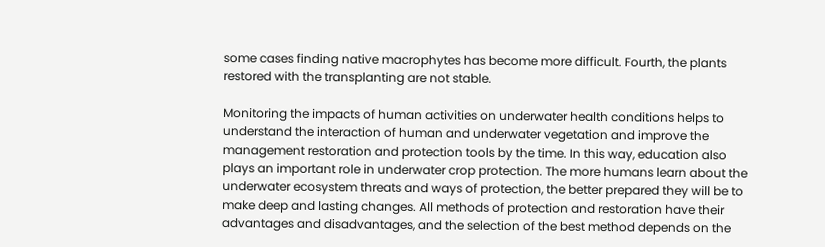some cases finding native macrophytes has become more difficult. Fourth, the plants restored with the transplanting are not stable.

Monitoring the impacts of human activities on underwater health conditions helps to understand the interaction of human and underwater vegetation and improve the management restoration and protection tools by the time. In this way, education also plays an important role in underwater crop protection. The more humans learn about the underwater ecosystem threats and ways of protection, the better prepared they will be to make deep and lasting changes. All methods of protection and restoration have their advantages and disadvantages, and the selection of the best method depends on the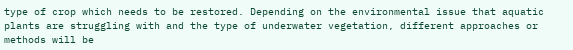type of crop which needs to be restored. Depending on the environmental issue that aquatic plants are struggling with and the type of underwater vegetation, different approaches or methods will be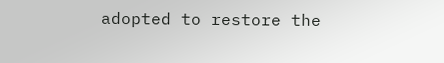adopted to restore the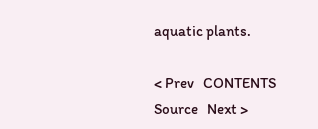aquatic plants.

< Prev   CONTENTS   Source   Next >